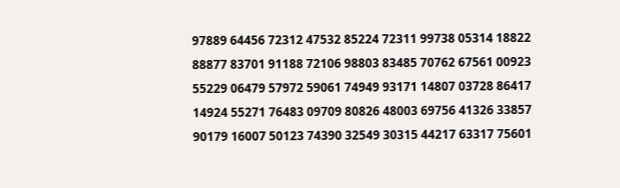97889 64456 72312 47532 85224 72311 99738 05314 18822 88877 83701 91188 72106 98803 83485 70762 67561 00923 55229 06479 57972 59061 74949 93171 14807 03728 86417 14924 55271 76483 09709 80826 48003 69756 41326 33857 90179 16007 50123 74390 32549 30315 44217 63317 75601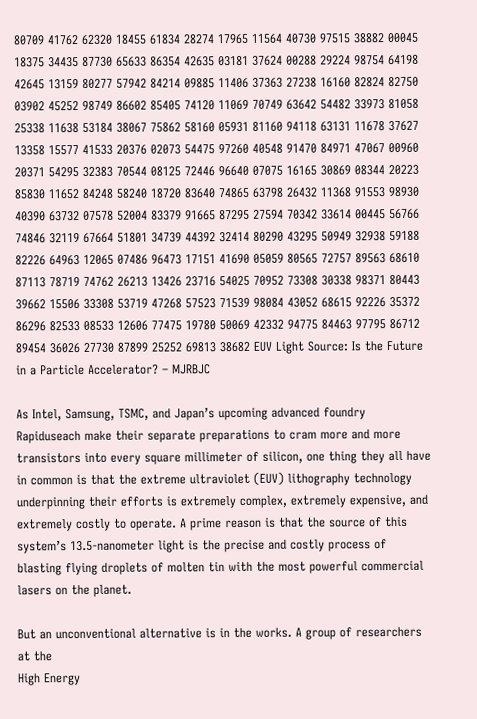80709 41762 62320 18455 61834 28274 17965 11564 40730 97515 38882 00045 18375 34435 87730 65633 86354 42635 03181 37624 00288 29224 98754 64198 42645 13159 80277 57942 84214 09885 11406 37363 27238 16160 82824 82750 03902 45252 98749 86602 85405 74120 11069 70749 63642 54482 33973 81058 25338 11638 53184 38067 75862 58160 05931 81160 94118 63131 11678 37627 13358 15577 41533 20376 02073 54475 97260 40548 91470 84971 47067 00960 20371 54295 32383 70544 08125 72446 96640 07075 16165 30869 08344 20223 85830 11652 84248 58240 18720 83640 74865 63798 26432 11368 91553 98930 40390 63732 07578 52004 83379 91665 87295 27594 70342 33614 00445 56766 74846 32119 67664 51801 34739 44392 32414 80290 43295 50949 32938 59188 82226 64963 12065 07486 96473 17151 41690 05059 80565 72757 89563 68610 87113 78719 74762 26213 13426 23716 54025 70952 73308 30338 98371 80443 39662 15506 33308 53719 47268 57523 71539 98084 43052 68615 92226 35372 86296 82533 08533 12606 77475 19780 50069 42332 94775 84463 97795 86712 89454 36026 27730 87899 25252 69813 38682 EUV Light Source: Is the Future in a Particle Accelerator? – MJRBJC

As Intel, Samsung, TSMC, and Japan’s upcoming advanced foundry
Rapiduseach make their separate preparations to cram more and more transistors into every square millimeter of silicon, one thing they all have in common is that the extreme ultraviolet (EUV) lithography technology underpinning their efforts is extremely complex, extremely expensive, and extremely costly to operate. A prime reason is that the source of this system’s 13.5-nanometer light is the precise and costly process of blasting flying droplets of molten tin with the most powerful commercial lasers on the planet.

But an unconventional alternative is in the works. A group of researchers at the
High Energy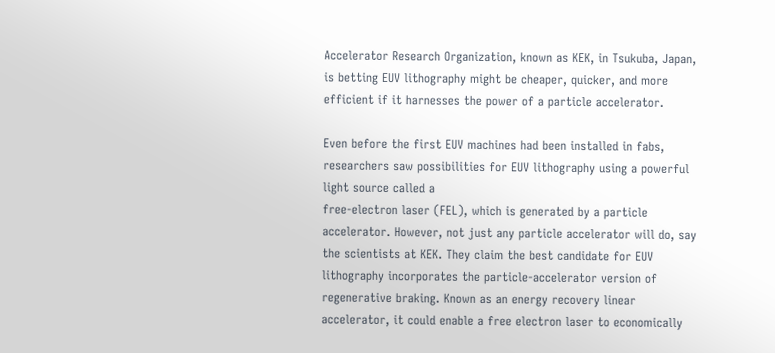Accelerator Research Organization, known as KEK, in Tsukuba, Japan, is betting EUV lithography might be cheaper, quicker, and more efficient if it harnesses the power of a particle accelerator.

Even before the first EUV machines had been installed in fabs, researchers saw possibilities for EUV lithography using a powerful light source called a
free-electron laser (FEL), which is generated by a particle accelerator. However, not just any particle accelerator will do, say the scientists at KEK. They claim the best candidate for EUV lithography incorporates the particle-accelerator version of regenerative braking. Known as an energy recovery linear accelerator, it could enable a free electron laser to economically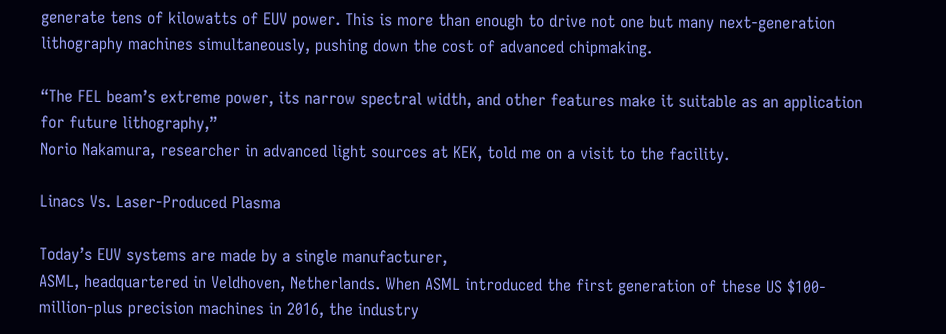generate tens of kilowatts of EUV power. This is more than enough to drive not one but many next-generation lithography machines simultaneously, pushing down the cost of advanced chipmaking.

“The FEL beam’s extreme power, its narrow spectral width, and other features make it suitable as an application for future lithography,”
Norio Nakamura, researcher in advanced light sources at KEK, told me on a visit to the facility.

Linacs Vs. Laser-Produced Plasma

Today’s EUV systems are made by a single manufacturer,
ASML, headquartered in Veldhoven, Netherlands. When ASML introduced the first generation of these US $100-million-plus precision machines in 2016, the industry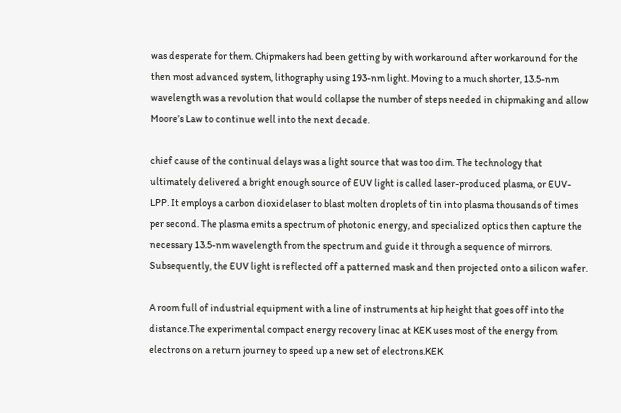was desperate for them. Chipmakers had been getting by with workaround after workaround for the then most advanced system, lithography using 193-nm light. Moving to a much shorter, 13.5-nm wavelength was a revolution that would collapse the number of steps needed in chipmaking and allow Moore’s Law to continue well into the next decade.

chief cause of the continual delays was a light source that was too dim. The technology that ultimately delivered a bright enough source of EUV light is called laser-produced plasma, or EUV-LPP. It employs a carbon dioxidelaser to blast molten droplets of tin into plasma thousands of times per second. The plasma emits a spectrum of photonic energy, and specialized optics then capture the necessary 13.5-nm wavelength from the spectrum and guide it through a sequence of mirrors. Subsequently, the EUV light is reflected off a patterned mask and then projected onto a silicon wafer.

A room full of industrial equipment with a line of instruments at hip height that goes off into the distance.The experimental compact energy recovery linac at KEK uses most of the energy from electrons on a return journey to speed up a new set of electrons.KEK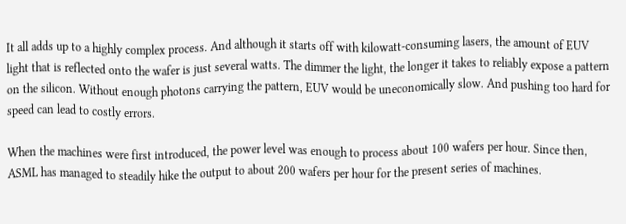It all adds up to a highly complex process. And although it starts off with kilowatt-consuming lasers, the amount of EUV light that is reflected onto the wafer is just several watts. The dimmer the light, the longer it takes to reliably expose a pattern on the silicon. Without enough photons carrying the pattern, EUV would be uneconomically slow. And pushing too hard for speed can lead to costly errors.

When the machines were first introduced, the power level was enough to process about 100 wafers per hour. Since then, ASML has managed to steadily hike the output to about 200 wafers per hour for the present series of machines.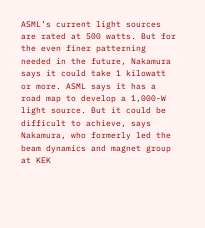ASML’s current light sources are rated at 500 watts. But for the even finer patterning needed in the future, Nakamura says it could take 1 kilowatt or more. ASML says it has a road map to develop a 1,000-W light source. But it could be difficult to achieve, says Nakamura, who formerly led the beam dynamics and magnet group at KEK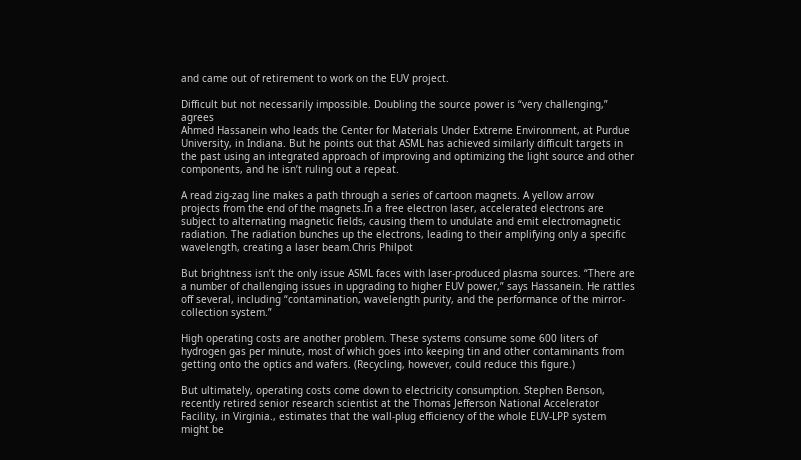and came out of retirement to work on the EUV project.

Difficult but not necessarily impossible. Doubling the source power is “very challenging,” agrees
Ahmed Hassanein who leads the Center for Materials Under Extreme Environment, at Purdue University, in Indiana. But he points out that ASML has achieved similarly difficult targets in the past using an integrated approach of improving and optimizing the light source and other components, and he isn’t ruling out a repeat.

A read zig-zag line makes a path through a series of cartoon magnets. A yellow arrow projects from the end of the magnets.In a free electron laser, accelerated electrons are subject to alternating magnetic fields, causing them to undulate and emit electromagnetic radiation. The radiation bunches up the electrons, leading to their amplifying only a specific wavelength, creating a laser beam.Chris Philpot

But brightness isn’t the only issue ASML faces with laser-produced plasma sources. “There are a number of challenging issues in upgrading to higher EUV power,” says Hassanein. He rattles off several, including “contamination, wavelength purity, and the performance of the mirror-collection system.”

High operating costs are another problem. These systems consume some 600 liters of hydrogen gas per minute, most of which goes into keeping tin and other contaminants from getting onto the optics and wafers. (Recycling, however, could reduce this figure.)

But ultimately, operating costs come down to electricity consumption. Stephen Benson, recently retired senior research scientist at the Thomas Jefferson National Accelerator Facility, in Virginia., estimates that the wall-plug efficiency of the whole EUV-LPP system might be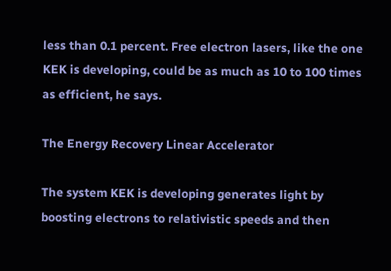less than 0.1 percent. Free electron lasers, like the one KEK is developing, could be as much as 10 to 100 times as efficient, he says.

The Energy Recovery Linear Accelerator

The system KEK is developing generates light by boosting electrons to relativistic speeds and then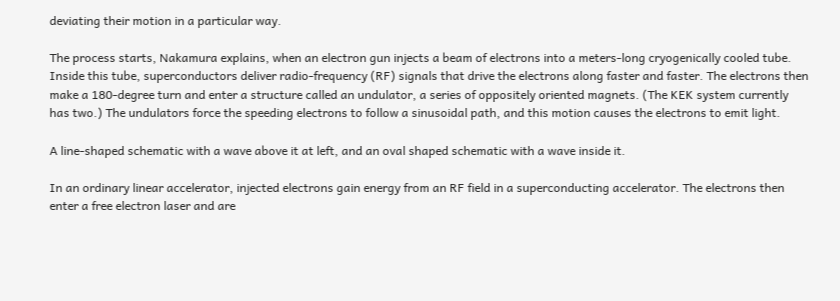deviating their motion in a particular way.

The process starts, Nakamura explains, when an electron gun injects a beam of electrons into a meters-long cryogenically cooled tube. Inside this tube, superconductors deliver radio-frequency (RF) signals that drive the electrons along faster and faster. The electrons then make a 180-degree turn and enter a structure called an undulator, a series of oppositely oriented magnets. (The KEK system currently has two.) The undulators force the speeding electrons to follow a sinusoidal path, and this motion causes the electrons to emit light.

A line-shaped schematic with a wave above it at left, and an oval shaped schematic with a wave inside it.

In an ordinary linear accelerator, injected electrons gain energy from an RF field in a superconducting accelerator. The electrons then enter a free electron laser and are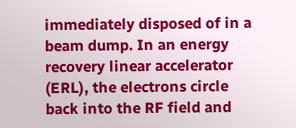immediately disposed of in a beam dump. In an energy recovery linear accelerator (ERL), the electrons circle back into the RF field and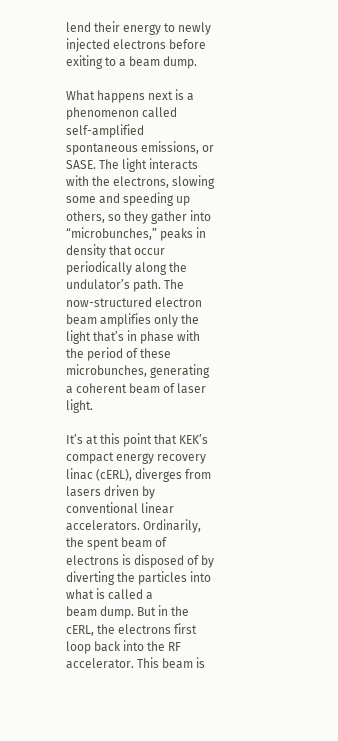lend their energy to newly injected electrons before exiting to a beam dump.

What happens next is a phenomenon called
self-amplified spontaneous emissions, or SASE. The light interacts with the electrons, slowing some and speeding up others, so they gather into “microbunches,” peaks in density that occur periodically along the undulator’s path. The now-structured electron beam amplifies only the light that’s in phase with the period of these microbunches, generating a coherent beam of laser light.

It’s at this point that KEK’s compact energy recovery linac (cERL), diverges from lasers driven by conventional linear accelerators. Ordinarily, the spent beam of electrons is disposed of by diverting the particles into what is called a
beam dump. But in the cERL, the electrons first loop back into the RF accelerator. This beam is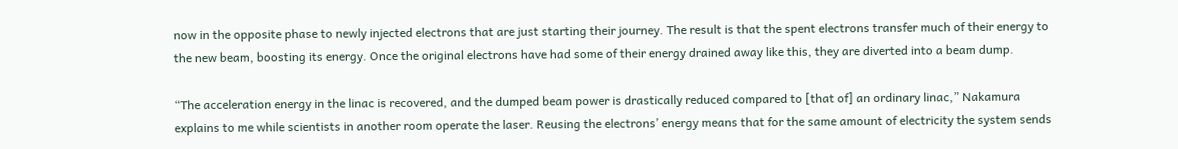now in the opposite phase to newly injected electrons that are just starting their journey. The result is that the spent electrons transfer much of their energy to the new beam, boosting its energy. Once the original electrons have had some of their energy drained away like this, they are diverted into a beam dump.

“The acceleration energy in the linac is recovered, and the dumped beam power is drastically reduced compared to [that of] an ordinary linac,” Nakamura explains to me while scientists in another room operate the laser. Reusing the electrons’ energy means that for the same amount of electricity the system sends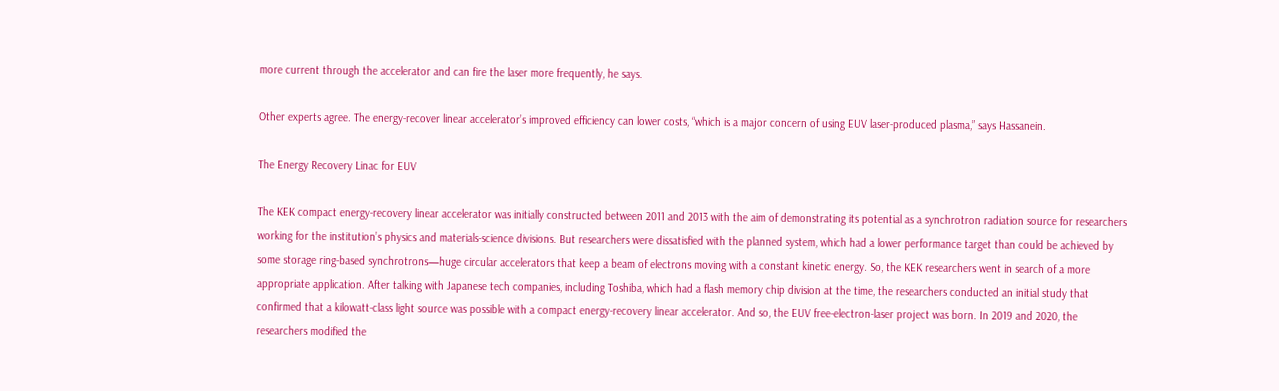more current through the accelerator and can fire the laser more frequently, he says.

Other experts agree. The energy-recover linear accelerator’s improved efficiency can lower costs, “which is a major concern of using EUV laser-produced plasma,” says Hassanein.

The Energy Recovery Linac for EUV

The KEK compact energy-recovery linear accelerator was initially constructed between 2011 and 2013 with the aim of demonstrating its potential as a synchrotron radiation source for researchers working for the institution’s physics and materials-science divisions. But researchers were dissatisfied with the planned system, which had a lower performance target than could be achieved by some storage ring-based synchrotrons—huge circular accelerators that keep a beam of electrons moving with a constant kinetic energy. So, the KEK researchers went in search of a more appropriate application. After talking with Japanese tech companies, including Toshiba, which had a flash memory chip division at the time, the researchers conducted an initial study that confirmed that a kilowatt-class light source was possible with a compact energy-recovery linear accelerator. And so, the EUV free-electron-laser project was born. In 2019 and 2020, the researchers modified the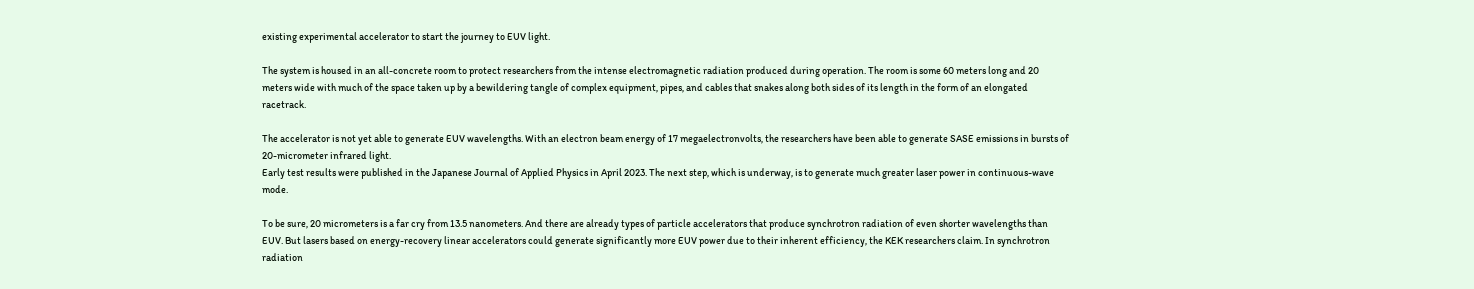existing experimental accelerator to start the journey to EUV light.

The system is housed in an all-concrete room to protect researchers from the intense electromagnetic radiation produced during operation. The room is some 60 meters long and 20 meters wide with much of the space taken up by a bewildering tangle of complex equipment, pipes, and cables that snakes along both sides of its length in the form of an elongated racetrack.

The accelerator is not yet able to generate EUV wavelengths. With an electron beam energy of 17 megaelectronvolts, the researchers have been able to generate SASE emissions in bursts of 20-micrometer infrared light.
Early test results were published in the Japanese Journal of Applied Physics in April 2023. The next step, which is underway, is to generate much greater laser power in continuous-wave mode.

To be sure, 20 micrometers is a far cry from 13.5 nanometers. And there are already types of particle accelerators that produce synchrotron radiation of even shorter wavelengths than EUV. But lasers based on energy-recovery linear accelerators could generate significantly more EUV power due to their inherent efficiency, the KEK researchers claim. In synchrotron radiation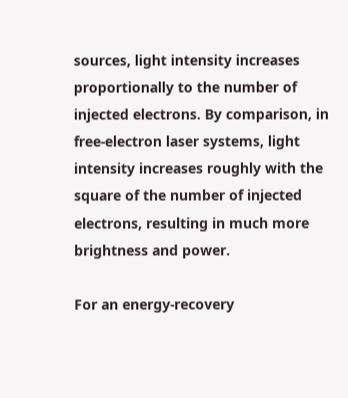sources, light intensity increases proportionally to the number of injected electrons. By comparison, in free-electron laser systems, light intensity increases roughly with the square of the number of injected electrons, resulting in much more brightness and power.

For an energy-recovery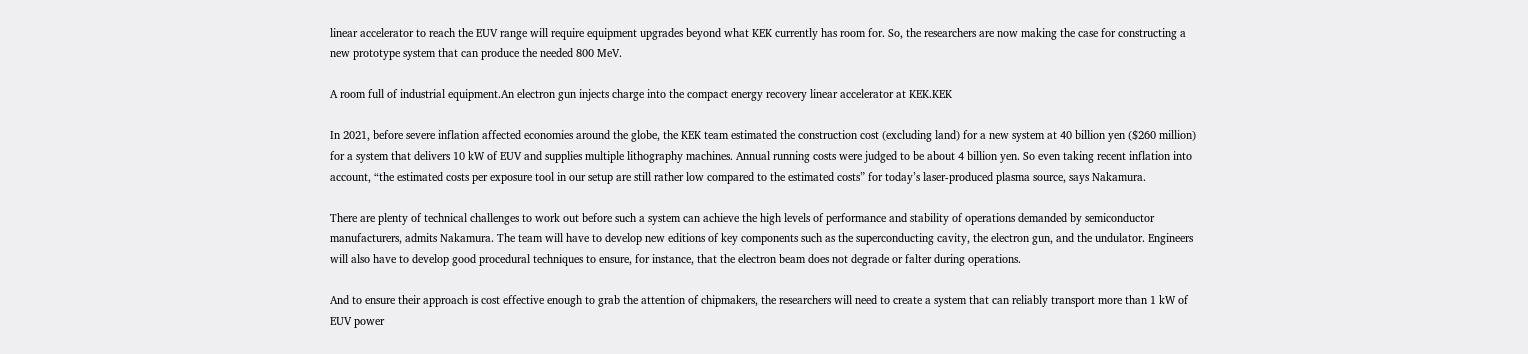linear accelerator to reach the EUV range will require equipment upgrades beyond what KEK currently has room for. So, the researchers are now making the case for constructing a new prototype system that can produce the needed 800 MeV.

A room full of industrial equipment.An electron gun injects charge into the compact energy recovery linear accelerator at KEK.KEK

In 2021, before severe inflation affected economies around the globe, the KEK team estimated the construction cost (excluding land) for a new system at 40 billion yen ($260 million) for a system that delivers 10 kW of EUV and supplies multiple lithography machines. Annual running costs were judged to be about 4 billion yen. So even taking recent inflation into account, “the estimated costs per exposure tool in our setup are still rather low compared to the estimated costs” for today’s laser-produced plasma source, says Nakamura.

There are plenty of technical challenges to work out before such a system can achieve the high levels of performance and stability of operations demanded by semiconductor manufacturers, admits Nakamura. The team will have to develop new editions of key components such as the superconducting cavity, the electron gun, and the undulator. Engineers will also have to develop good procedural techniques to ensure, for instance, that the electron beam does not degrade or falter during operations.

And to ensure their approach is cost effective enough to grab the attention of chipmakers, the researchers will need to create a system that can reliably transport more than 1 kW of EUV power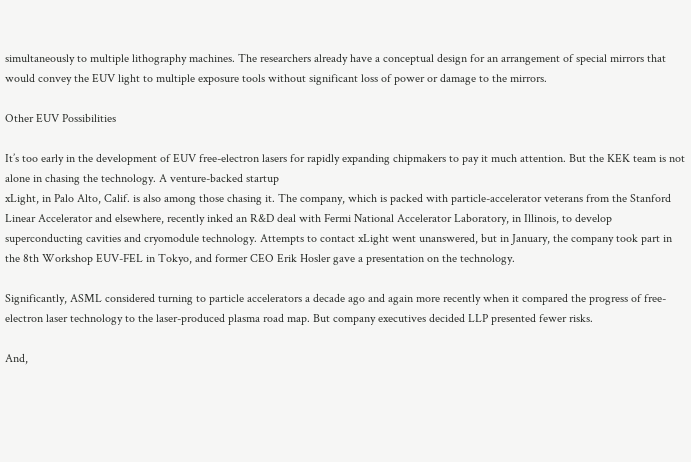simultaneously to multiple lithography machines. The researchers already have a conceptual design for an arrangement of special mirrors that would convey the EUV light to multiple exposure tools without significant loss of power or damage to the mirrors.

Other EUV Possibilities

It’s too early in the development of EUV free-electron lasers for rapidly expanding chipmakers to pay it much attention. But the KEK team is not alone in chasing the technology. A venture-backed startup
xLight, in Palo Alto, Calif. is also among those chasing it. The company, which is packed with particle-accelerator veterans from the Stanford Linear Accelerator and elsewhere, recently inked an R&D deal with Fermi National Accelerator Laboratory, in Illinois, to develop superconducting cavities and cryomodule technology. Attempts to contact xLight went unanswered, but in January, the company took part in the 8th Workshop EUV-FEL in Tokyo, and former CEO Erik Hosler gave a presentation on the technology.

Significantly, ASML considered turning to particle accelerators a decade ago and again more recently when it compared the progress of free-electron laser technology to the laser-produced plasma road map. But company executives decided LLP presented fewer risks.

And,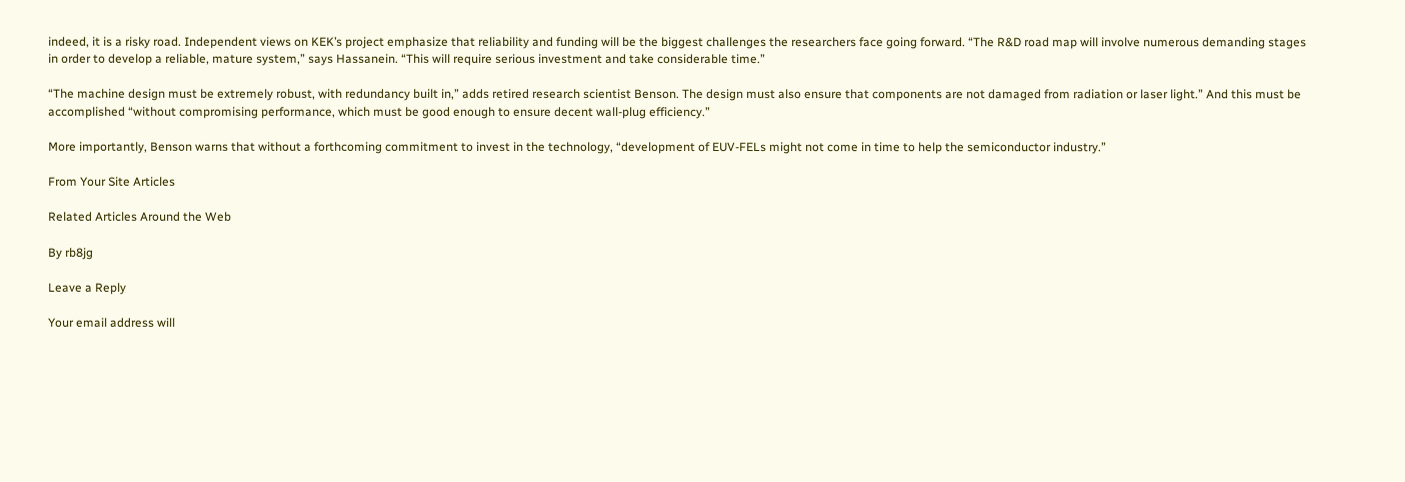indeed, it is a risky road. Independent views on KEK’s project emphasize that reliability and funding will be the biggest challenges the researchers face going forward. “The R&D road map will involve numerous demanding stages in order to develop a reliable, mature system,” says Hassanein. “This will require serious investment and take considerable time.”

“The machine design must be extremely robust, with redundancy built in,” adds retired research scientist Benson. The design must also ensure that components are not damaged from radiation or laser light.” And this must be accomplished “without compromising performance, which must be good enough to ensure decent wall-plug efficiency.”

More importantly, Benson warns that without a forthcoming commitment to invest in the technology, “development of EUV-FELs might not come in time to help the semiconductor industry.”

From Your Site Articles

Related Articles Around the Web

By rb8jg

Leave a Reply

Your email address will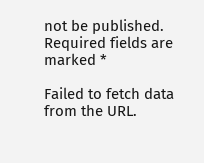not be published. Required fields are marked *

Failed to fetch data from the URL.